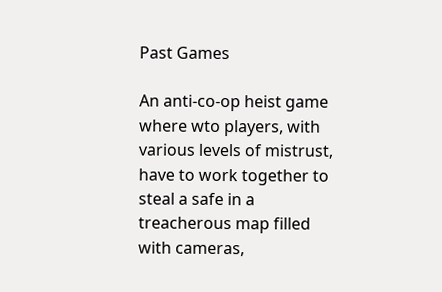Past Games

An anti-co-op heist game where wto players, with various levels of mistrust, have to work together to steal a safe in a treacherous map filled with cameras,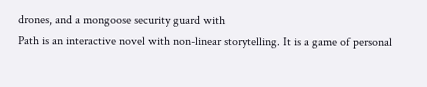drones, and a mongoose security guard with
Path is an interactive novel with non-linear storytelling. It is a game of personal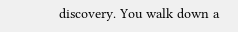discovery. You walk down a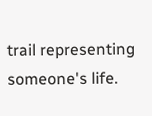trail representing someone's life.